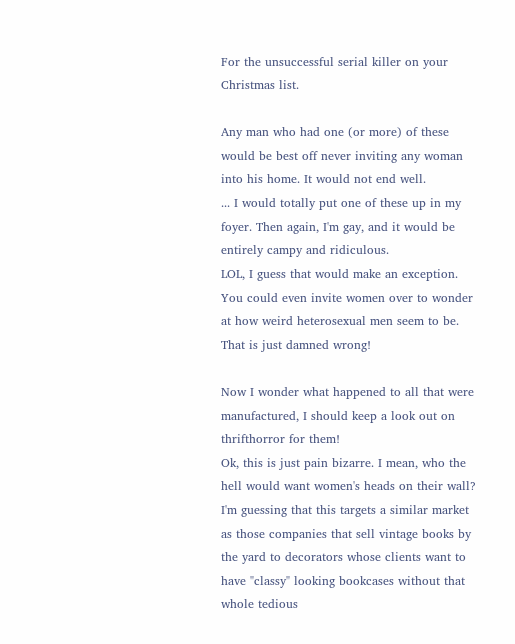For the unsuccessful serial killer on your Christmas list.

Any man who had one (or more) of these would be best off never inviting any woman into his home. It would not end well.
... I would totally put one of these up in my foyer. Then again, I'm gay, and it would be entirely campy and ridiculous.
LOL, I guess that would make an exception. You could even invite women over to wonder at how weird heterosexual men seem to be.
That is just damned wrong!

Now I wonder what happened to all that were manufactured, I should keep a look out on thrifthorror for them!
Ok, this is just pain bizarre. I mean, who the hell would want women's heads on their wall?
I'm guessing that this targets a similar market as those companies that sell vintage books by the yard to decorators whose clients want to have "classy" looking bookcases without that whole tedious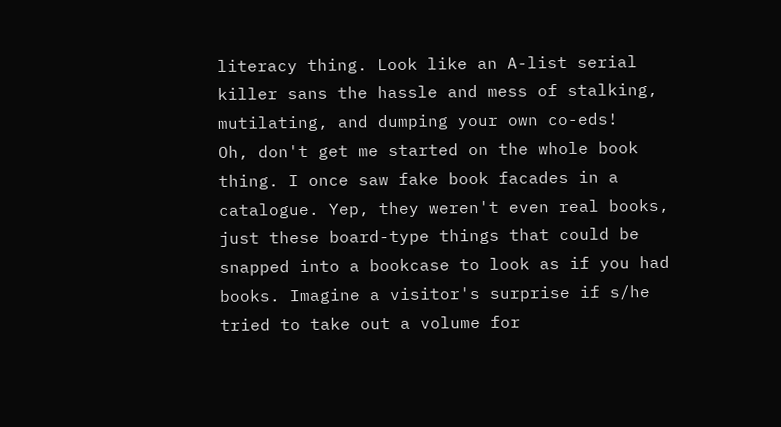literacy thing. Look like an A-list serial killer sans the hassle and mess of stalking, mutilating, and dumping your own co-eds!
Oh, don't get me started on the whole book thing. I once saw fake book facades in a catalogue. Yep, they weren't even real books, just these board-type things that could be snapped into a bookcase to look as if you had books. Imagine a visitor's surprise if s/he tried to take out a volume for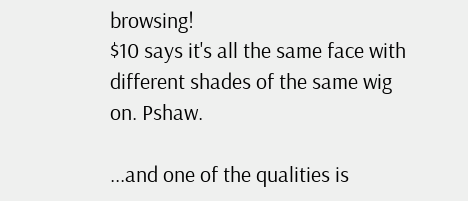browsing!
$10 says it's all the same face with different shades of the same wig on. Pshaw.

...and one of the qualities is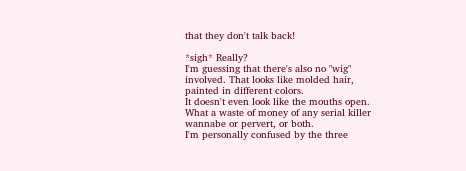that they don't talk back!

*sigh* Really?
I'm guessing that there's also no "wig" involved. That looks like molded hair, painted in different colors.
It doesn't even look like the mouths open. What a waste of money of any serial killer wannabe or pervert, or both.
I'm personally confused by the three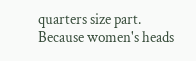quarters size part. Because women's heads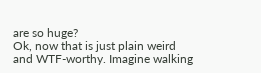are so huge?
Ok, now that is just plain weird and WTF-worthy. Imagine walking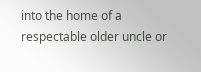into the home of a respectable older uncle or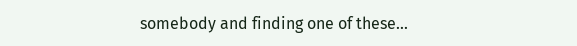somebody and finding one of these...